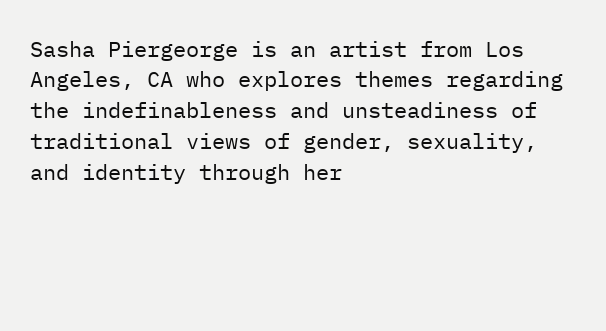Sasha Piergeorge is an artist from Los Angeles, CA who explores themes regarding the indefinableness and unsteadiness of traditional views of gender, sexuality, and identity through her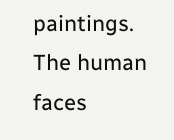paintings. The human faces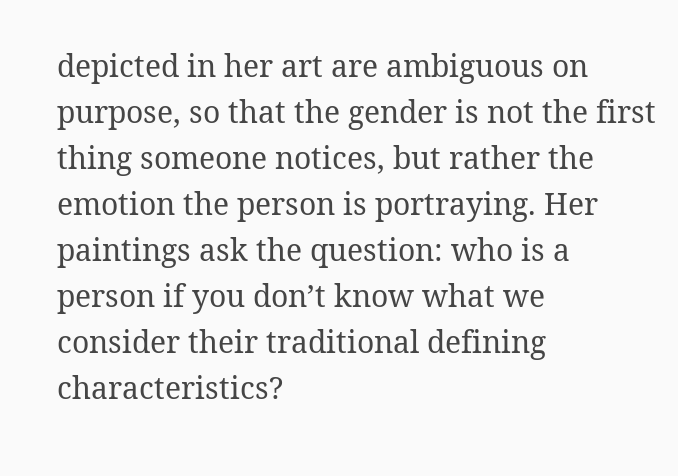depicted in her art are ambiguous on purpose, so that the gender is not the first thing someone notices, but rather the emotion the person is portraying. Her paintings ask the question: who is a person if you don’t know what we consider their traditional defining characteristics?